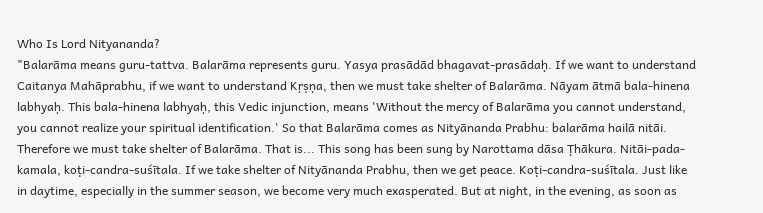Who Is Lord Nityananda?
"Balarāma means guru-tattva. Balarāma represents guru. Yasya prasādād bhagavat-prasādaḥ. If we want to understand Caitanya Mahāprabhu, if we want to understand Kṛṣṇa, then we must take shelter of Balarāma. Nāyam ātmā bala-hinena labhyaḥ. This bala-hinena labhyaḥ, this Vedic injunction, means 'Without the mercy of Balarāma you cannot understand, you cannot realize your spiritual identification.' So that Balarāma comes as Nityānanda Prabhu: balarāma hailā nitāi. Therefore we must take shelter of Balarāma. That is... This song has been sung by Narottama dāsa Ṭhākura. Nitāi-pada-kamala, koṭi-candra-suśītala. If we take shelter of Nityānanda Prabhu, then we get peace. Koṭi-candra-suśītala. Just like in daytime, especially in the summer season, we become very much exasperated. But at night, in the evening, as soon as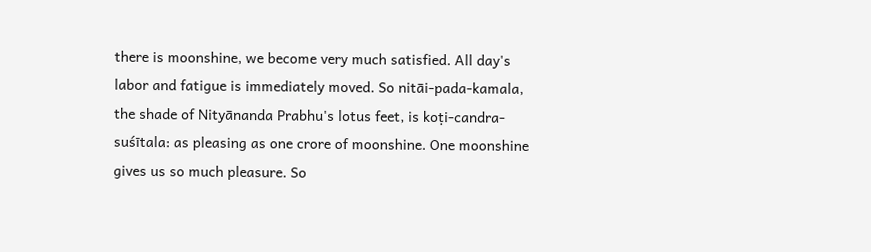there is moonshine, we become very much satisfied. All day's labor and fatigue is immediately moved. So nitāi-pada-kamala, the shade of Nityānanda Prabhu's lotus feet, is koṭi-candra-suśītala: as pleasing as one crore of moonshine. One moonshine gives us so much pleasure. So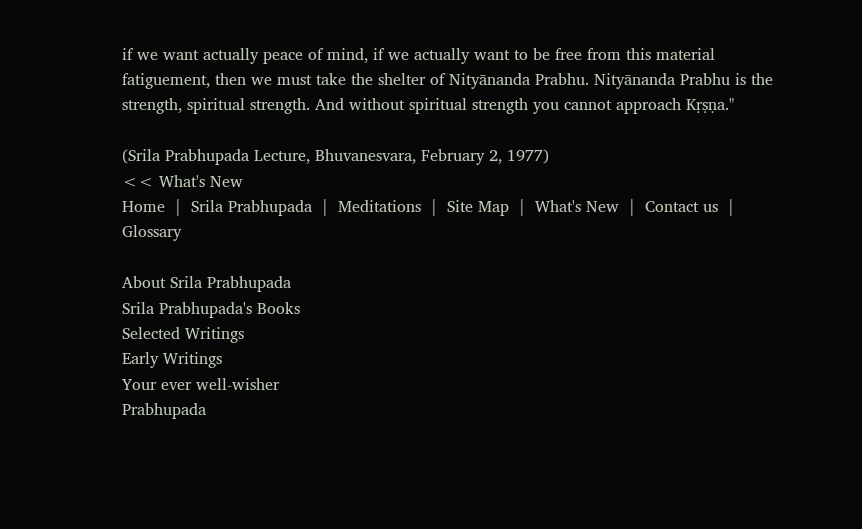if we want actually peace of mind, if we actually want to be free from this material fatiguement, then we must take the shelter of Nityānanda Prabhu. Nityānanda Prabhu is the strength, spiritual strength. And without spiritual strength you cannot approach Kṛṣṇa."

(Srila Prabhupada Lecture, Bhuvanesvara, February 2, 1977)
<< What's New
Home  |  Srila Prabhupada  |  Meditations  |  Site Map  |  What's New  |  Contact us  |  Glossary

About Srila Prabhupada
Srila Prabhupada's Books
Selected Writings
Early Writings
Your ever well-wisher
Prabhupada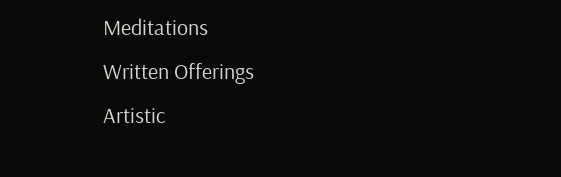Meditations
Written Offerings
Artistic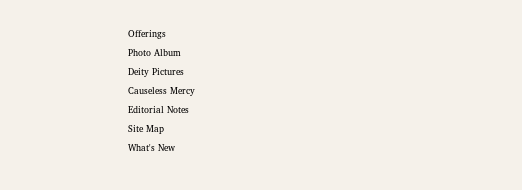Offerings
Photo Album
Deity Pictures
Causeless Mercy
Editorial Notes
Site Map
What's New